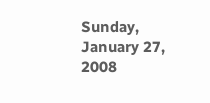Sunday, January 27, 2008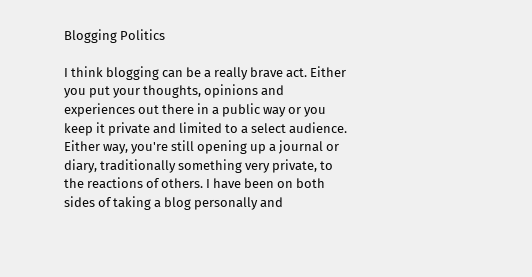Blogging Politics

I think blogging can be a really brave act. Either you put your thoughts, opinions and experiences out there in a public way or you keep it private and limited to a select audience. Either way, you're still opening up a journal or diary, traditionally something very private, to the reactions of others. I have been on both sides of taking a blog personally and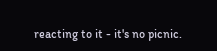reacting to it - it's no picnic.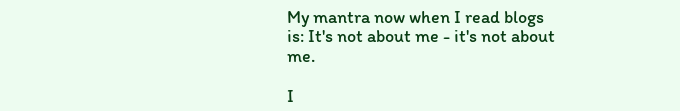My mantra now when I read blogs is: It's not about me - it's not about me.

I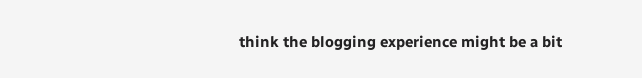think the blogging experience might be a bit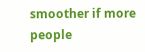smoother if more people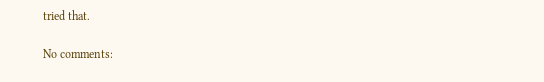tried that.

No comments: